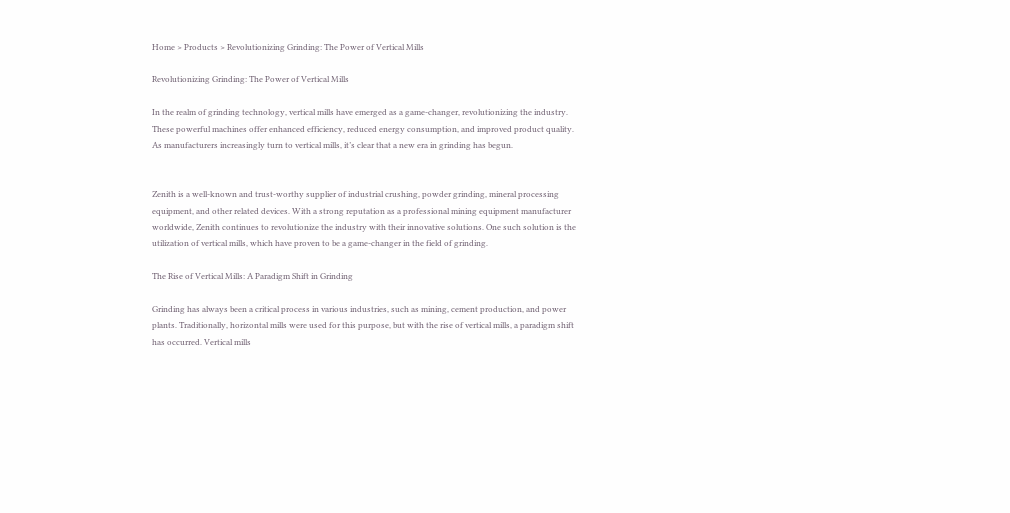Home > Products > Revolutionizing Grinding: The Power of Vertical Mills

Revolutionizing Grinding: The Power of Vertical Mills

In the realm of grinding technology, vertical mills have emerged as a game-changer, revolutionizing the industry. These powerful machines offer enhanced efficiency, reduced energy consumption, and improved product quality. As manufacturers increasingly turn to vertical mills, it’s clear that a new era in grinding has begun.


Zenith is a well-known and trust-worthy supplier of industrial crushing, powder grinding, mineral processing equipment, and other related devices. With a strong reputation as a professional mining equipment manufacturer worldwide, Zenith continues to revolutionize the industry with their innovative solutions. One such solution is the utilization of vertical mills, which have proven to be a game-changer in the field of grinding.

The Rise of Vertical Mills: A Paradigm Shift in Grinding

Grinding has always been a critical process in various industries, such as mining, cement production, and power plants. Traditionally, horizontal mills were used for this purpose, but with the rise of vertical mills, a paradigm shift has occurred. Vertical mills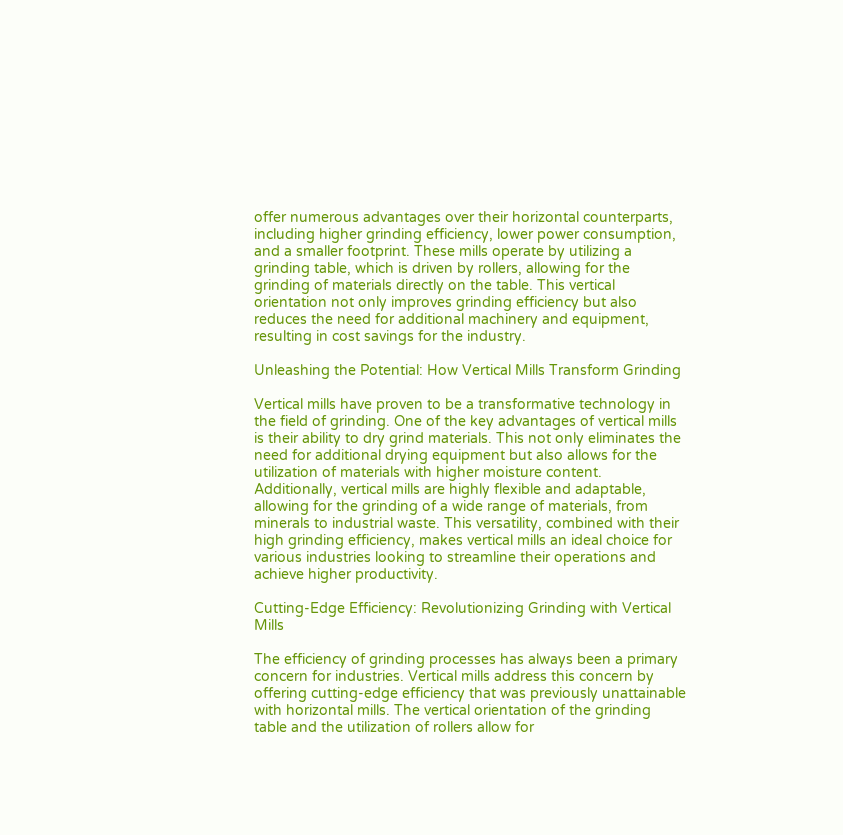offer numerous advantages over their horizontal counterparts, including higher grinding efficiency, lower power consumption, and a smaller footprint. These mills operate by utilizing a grinding table, which is driven by rollers, allowing for the grinding of materials directly on the table. This vertical orientation not only improves grinding efficiency but also reduces the need for additional machinery and equipment, resulting in cost savings for the industry.

Unleashing the Potential: How Vertical Mills Transform Grinding

Vertical mills have proven to be a transformative technology in the field of grinding. One of the key advantages of vertical mills is their ability to dry grind materials. This not only eliminates the need for additional drying equipment but also allows for the utilization of materials with higher moisture content. Additionally, vertical mills are highly flexible and adaptable, allowing for the grinding of a wide range of materials, from minerals to industrial waste. This versatility, combined with their high grinding efficiency, makes vertical mills an ideal choice for various industries looking to streamline their operations and achieve higher productivity.

Cutting-Edge Efficiency: Revolutionizing Grinding with Vertical Mills

The efficiency of grinding processes has always been a primary concern for industries. Vertical mills address this concern by offering cutting-edge efficiency that was previously unattainable with horizontal mills. The vertical orientation of the grinding table and the utilization of rollers allow for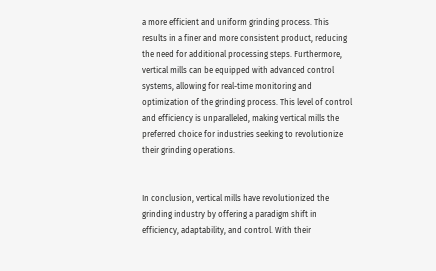a more efficient and uniform grinding process. This results in a finer and more consistent product, reducing the need for additional processing steps. Furthermore, vertical mills can be equipped with advanced control systems, allowing for real-time monitoring and optimization of the grinding process. This level of control and efficiency is unparalleled, making vertical mills the preferred choice for industries seeking to revolutionize their grinding operations.


In conclusion, vertical mills have revolutionized the grinding industry by offering a paradigm shift in efficiency, adaptability, and control. With their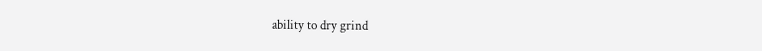ability to dry grind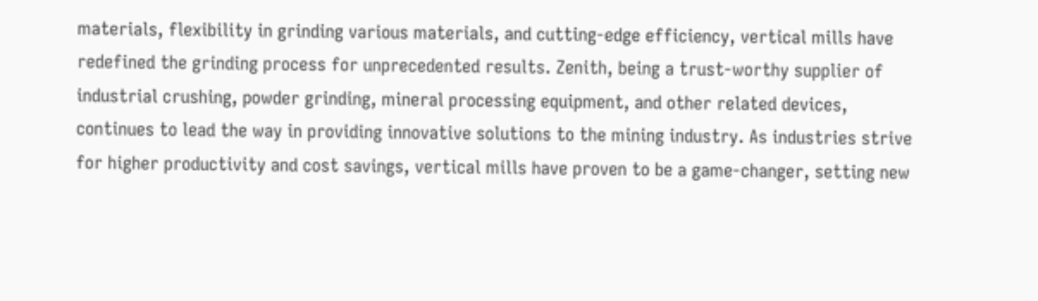materials, flexibility in grinding various materials, and cutting-edge efficiency, vertical mills have redefined the grinding process for unprecedented results. Zenith, being a trust-worthy supplier of industrial crushing, powder grinding, mineral processing equipment, and other related devices, continues to lead the way in providing innovative solutions to the mining industry. As industries strive for higher productivity and cost savings, vertical mills have proven to be a game-changer, setting new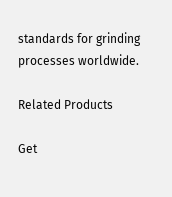standards for grinding processes worldwide.

Related Products

Get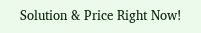Solution & Price Right Now!